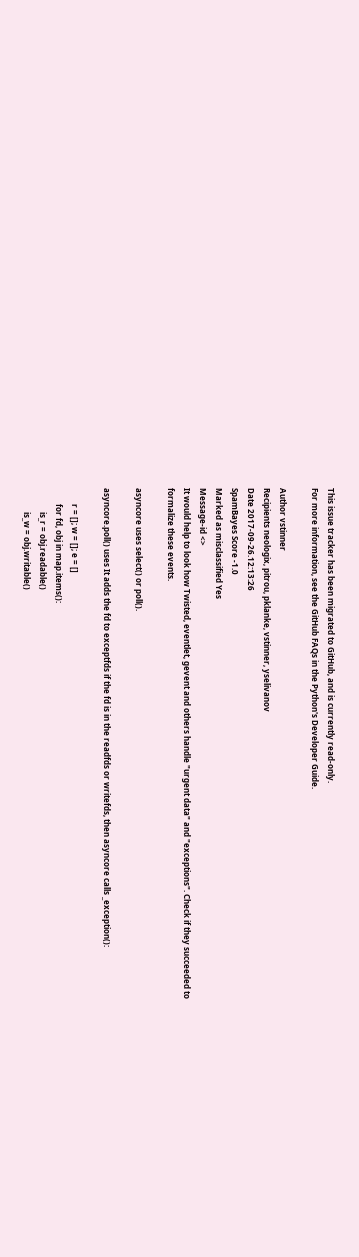This issue tracker has been migrated to GitHub, and is currently read-only.
For more information, see the GitHub FAQs in the Python's Developer Guide.

Author vstinner
Recipients neologix, pitrou, pklanke, vstinner, yselivanov
Date 2017-09-26.12:13:26
SpamBayes Score -1.0
Marked as misclassified Yes
Message-id <>
It would help to look how Twisted, eventlet, gevent and others handle "urgent data" and "exceptions". Check if they succeeded to formalize these events.

asyncore uses select() or poll().

asyncore.poll() uses It adds the fd to exceptfds if the fd is in the readfds or writefds, then asyncore calls _exception():

        r = []; w = []; e = []
        for fd, obj in map.items():
            is_r = obj.readable()
            is_w = obj.writable()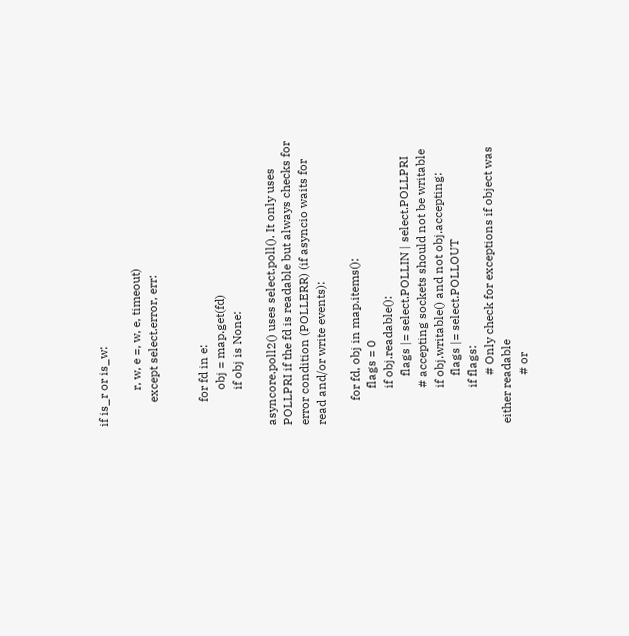if is_r or is_w:

            r, w, e =, w, e, timeout)
        except select.error, err:


        for fd in e:
            obj = map.get(fd)
            if obj is None:

asyncore.poll2() uses select.poll(). It only uses POLLPRI if the fd is readable but always checks for error condition (POLLERR) (if asyncio waits for read and/or write events):

        for fd, obj in map.items():
            flags = 0
            if obj.readable():
                flags |= select.POLLIN | select.POLLPRI
            # accepting sockets should not be writable
            if obj.writable() and not obj.accepting:
                flags |= select.POLLOUT
            if flags:
                # Only check for exceptions if object was either readable
                # or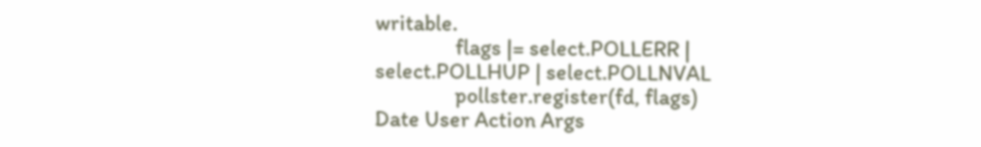writable.
                flags |= select.POLLERR | select.POLLHUP | select.POLLNVAL
                pollster.register(fd, flags)
Date User Action Args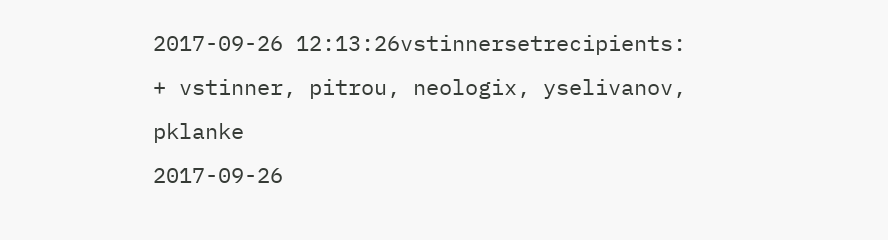2017-09-26 12:13:26vstinnersetrecipients: + vstinner, pitrou, neologix, yselivanov, pklanke
2017-09-26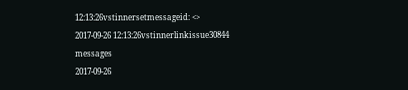12:13:26vstinnersetmessageid: <>
2017-09-26 12:13:26vstinnerlinkissue30844 messages
2017-09-26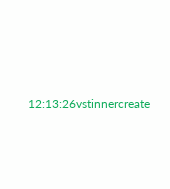12:13:26vstinnercreate